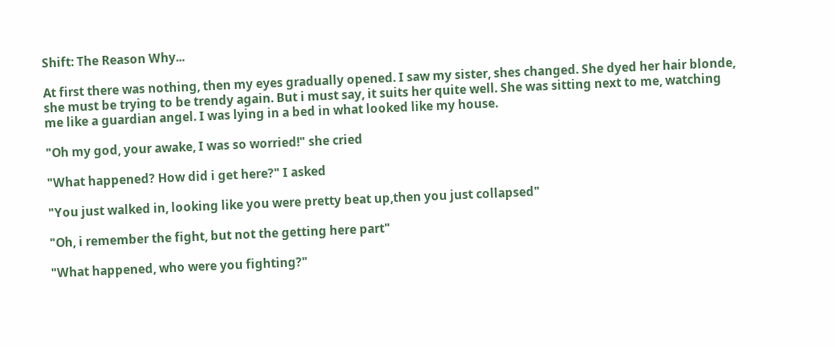Shift: The Reason Why...

At first there was nothing, then my eyes gradually opened. I saw my sister, shes changed. She dyed her hair blonde, she must be trying to be trendy again. But i must say, it suits her quite well. She was sitting next to me, watching me like a guardian angel. I was lying in a bed in what looked like my house.

"Oh my god, your awake, I was so worried!" she cried

"What happened? How did i get here?" I asked

"You just walked in, looking like you were pretty beat up,then you just collapsed"

"Oh, i remember the fight, but not the getting here part"

"What happened, who were you fighting?"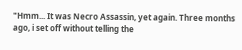"Hmm... It was Necro Assassin, yet again. Three months ago, i set off without telling the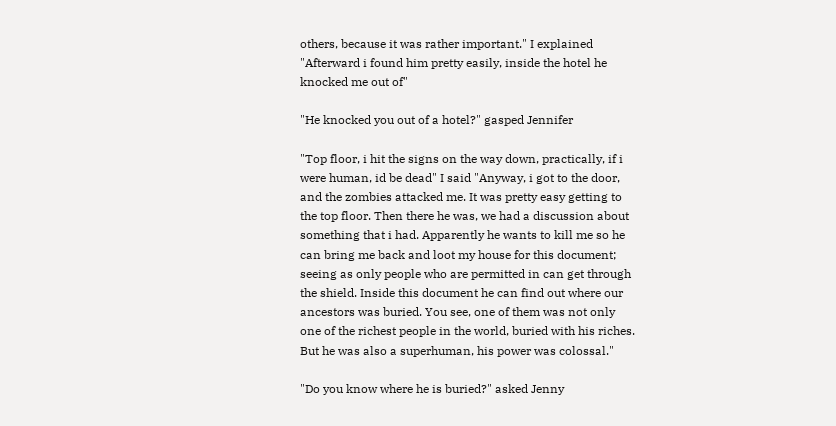others, because it was rather important." I explained "Afterward i found him pretty easily, inside the hotel he knocked me out of"

"He knocked you out of a hotel?" gasped Jennifer

"Top floor, i hit the signs on the way down, practically, if i were human, id be dead" I said "Anyway, i got to the door, and the zombies attacked me. It was pretty easy getting to the top floor. Then there he was, we had a discussion about something that i had. Apparently he wants to kill me so he can bring me back and loot my house for this document; seeing as only people who are permitted in can get through the shield. Inside this document he can find out where our ancestors was buried. You see, one of them was not only one of the richest people in the world, buried with his riches. But he was also a superhuman, his power was colossal."

"Do you know where he is buried?" asked Jenny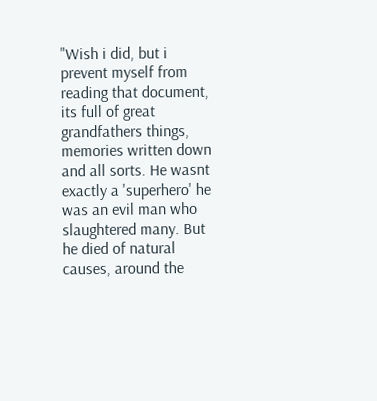"Wish i did, but i prevent myself from reading that document, its full of great grandfathers things, memories written down and all sorts. He wasnt exactly a 'superhero' he was an evil man who slaughtered many. But he died of natural causes, around the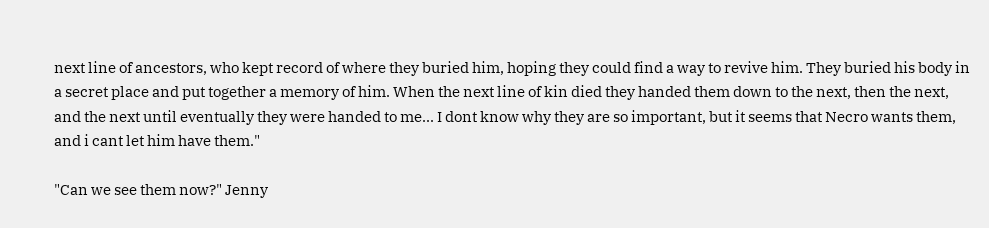next line of ancestors, who kept record of where they buried him, hoping they could find a way to revive him. They buried his body in a secret place and put together a memory of him. When the next line of kin died they handed them down to the next, then the next, and the next until eventually they were handed to me... I dont know why they are so important, but it seems that Necro wants them, and i cant let him have them."

"Can we see them now?" Jenny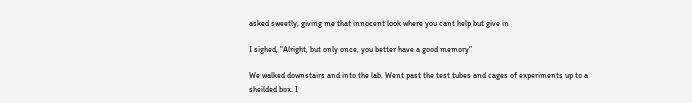asked sweetly, giving me that innocent look where you cant help but give in

I sighed, "Alright, but only once, you better have a good memory"

We walked downstairs and into the lab. Went past the test tubes and cages of experiments up to a sheilded box. I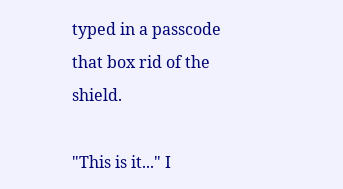typed in a passcode that box rid of the shield.

"This is it..." I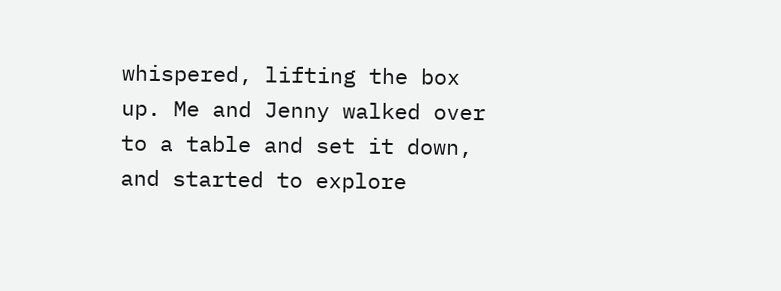whispered, lifting the box up. Me and Jenny walked over to a table and set it down, and started to explore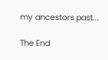my ancestors past...

The End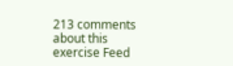213 comments about this exercise Feed